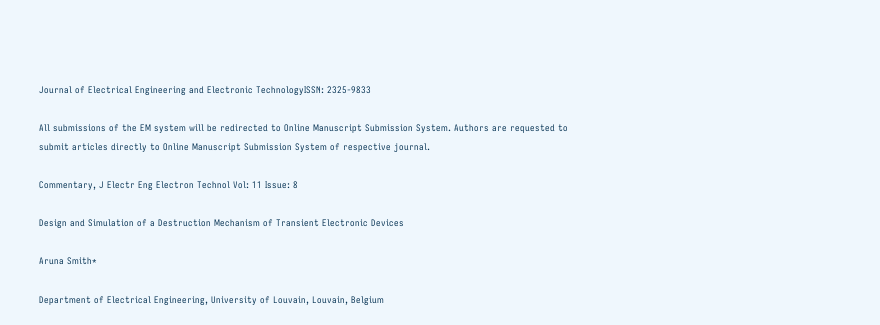Journal of Electrical Engineering and Electronic TechnologyISSN: 2325-9833

All submissions of the EM system will be redirected to Online Manuscript Submission System. Authors are requested to submit articles directly to Online Manuscript Submission System of respective journal.

Commentary, J Electr Eng Electron Technol Vol: 11 Issue: 8

Design and Simulation of a Destruction Mechanism of Transient Electronic Devices

Aruna Smith*

Department of Electrical Engineering, University of Louvain, Louvain, Belgium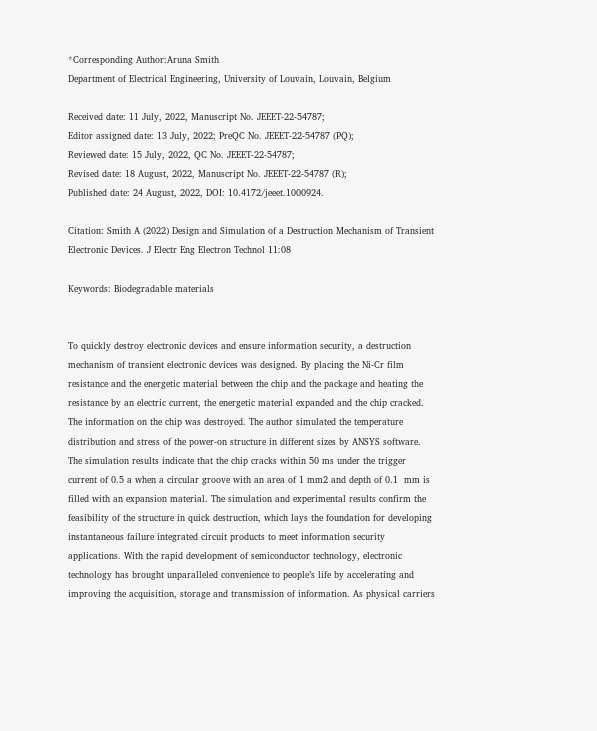*Corresponding Author:Aruna Smith
Department of Electrical Engineering, University of Louvain, Louvain, Belgium

Received date: 11 July, 2022, Manuscript No. JEEET-22-54787;
Editor assigned date: 13 July, 2022; PreQC No. JEEET-22-54787 (PQ);
Reviewed date: 15 July, 2022, QC No. JEEET-22-54787;
Revised date: 18 August, 2022, Manuscript No. JEEET-22-54787 (R);
Published date: 24 August, 2022, DOI: 10.4172/jeeet.1000924.

Citation: Smith A (2022) Design and Simulation of a Destruction Mechanism of Transient Electronic Devices. J Electr Eng Electron Technol 11:08

Keywords: Biodegradable materials


To quickly destroy electronic devices and ensure information security, a destruction mechanism of transient electronic devices was designed. By placing the Ni-Cr film resistance and the energetic material between the chip and the package and heating the resistance by an electric current, the energetic material expanded and the chip cracked. The information on the chip was destroyed. The author simulated the temperature distribution and stress of the power-on structure in different sizes by ANSYS software. The simulation results indicate that the chip cracks within 50 ms under the trigger current of 0.5 a when a circular groove with an area of 1 mm2 and depth of 0.1  mm is filled with an expansion material. The simulation and experimental results confirm the feasibility of the structure in quick destruction, which lays the foundation for developing instantaneous failure integrated circuit products to meet information security applications. With the rapid development of semiconductor technology, electronic technology has brought unparalleled convenience to people’s life by accelerating and improving the acquisition, storage and transmission of information. As physical carriers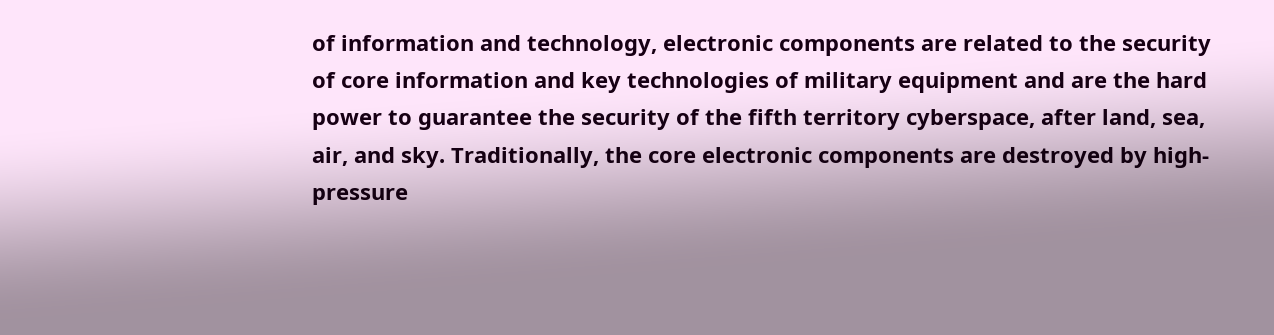of information and technology, electronic components are related to the security of core information and key technologies of military equipment and are the hard power to guarantee the security of the fifth territory cyberspace, after land, sea, air, and sky. Traditionally, the core electronic components are destroyed by high-pressure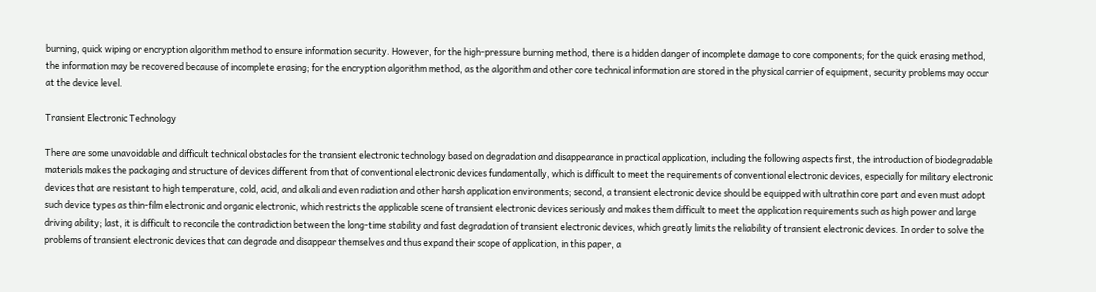burning, quick wiping or encryption algorithm method to ensure information security. However, for the high-pressure burning method, there is a hidden danger of incomplete damage to core components; for the quick erasing method, the information may be recovered because of incomplete erasing; for the encryption algorithm method, as the algorithm and other core technical information are stored in the physical carrier of equipment, security problems may occur at the device level.

Transient Electronic Technology

There are some unavoidable and difficult technical obstacles for the transient electronic technology based on degradation and disappearance in practical application, including the following aspects first, the introduction of biodegradable materials makes the packaging and structure of devices different from that of conventional electronic devices fundamentally, which is difficult to meet the requirements of conventional electronic devices, especially for military electronic devices that are resistant to high temperature, cold, acid, and alkali and even radiation and other harsh application environments; second, a transient electronic device should be equipped with ultrathin core part and even must adopt such device types as thin-film electronic and organic electronic, which restricts the applicable scene of transient electronic devices seriously and makes them difficult to meet the application requirements such as high power and large driving ability; last, it is difficult to reconcile the contradiction between the long-time stability and fast degradation of transient electronic devices, which greatly limits the reliability of transient electronic devices. In order to solve the problems of transient electronic devices that can degrade and disappear themselves and thus expand their scope of application, in this paper, a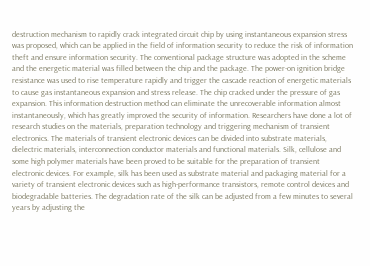destruction mechanism to rapidly crack integrated circuit chip by using instantaneous expansion stress was proposed, which can be applied in the field of information security to reduce the risk of information theft and ensure information security. The conventional package structure was adopted in the scheme and the energetic material was filled between the chip and the package. The power-on ignition bridge resistance was used to rise temperature rapidly and trigger the cascade reaction of energetic materials to cause gas instantaneous expansion and stress release. The chip cracked under the pressure of gas expansion. This information destruction method can eliminate the unrecoverable information almost instantaneously, which has greatly improved the security of information. Researchers have done a lot of research studies on the materials, preparation technology and triggering mechanism of transient electronics. The materials of transient electronic devices can be divided into substrate materials, dielectric materials, interconnection conductor materials and functional materials. Silk, cellulose and some high polymer materials have been proved to be suitable for the preparation of transient electronic devices. For example, silk has been used as substrate material and packaging material for a variety of transient electronic devices such as high-performance transistors, remote control devices and biodegradable batteries. The degradation rate of the silk can be adjusted from a few minutes to several years by adjusting the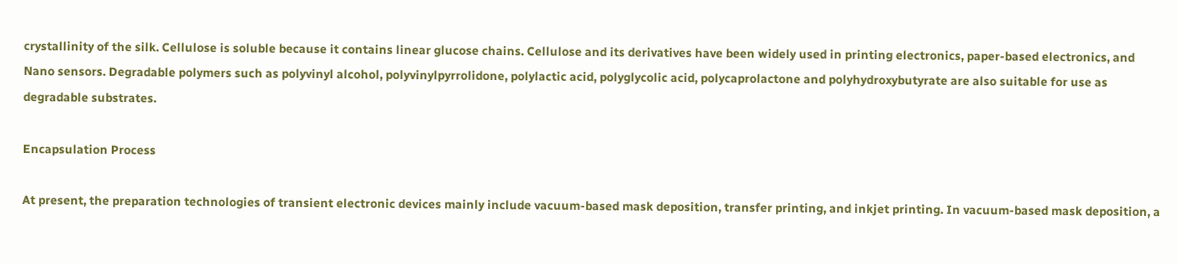crystallinity of the silk. Cellulose is soluble because it contains linear glucose chains. Cellulose and its derivatives have been widely used in printing electronics, paper-based electronics, and Nano sensors. Degradable polymers such as polyvinyl alcohol, polyvinylpyrrolidone, polylactic acid, polyglycolic acid, polycaprolactone and polyhydroxybutyrate are also suitable for use as degradable substrates.

Encapsulation Process

At present, the preparation technologies of transient electronic devices mainly include vacuum-based mask deposition, transfer printing, and inkjet printing. In vacuum-based mask deposition, a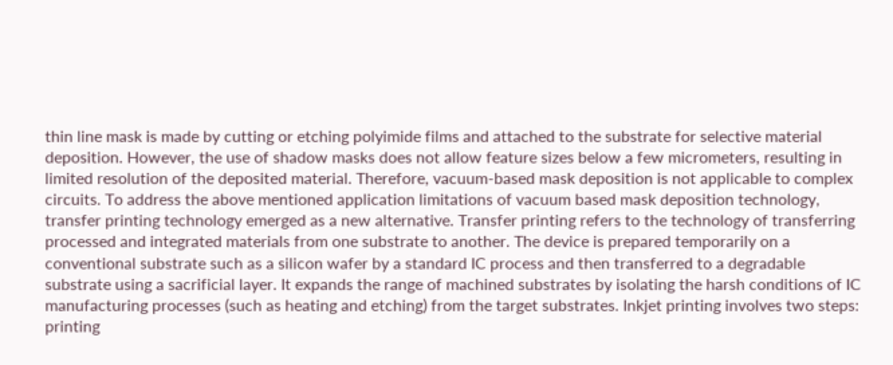thin line mask is made by cutting or etching polyimide films and attached to the substrate for selective material deposition. However, the use of shadow masks does not allow feature sizes below a few micrometers, resulting in limited resolution of the deposited material. Therefore, vacuum-based mask deposition is not applicable to complex circuits. To address the above mentioned application limitations of vacuum based mask deposition technology, transfer printing technology emerged as a new alternative. Transfer printing refers to the technology of transferring processed and integrated materials from one substrate to another. The device is prepared temporarily on a conventional substrate such as a silicon wafer by a standard IC process and then transferred to a degradable substrate using a sacrificial layer. It expands the range of machined substrates by isolating the harsh conditions of IC manufacturing processes (such as heating and etching) from the target substrates. Inkjet printing involves two steps: printing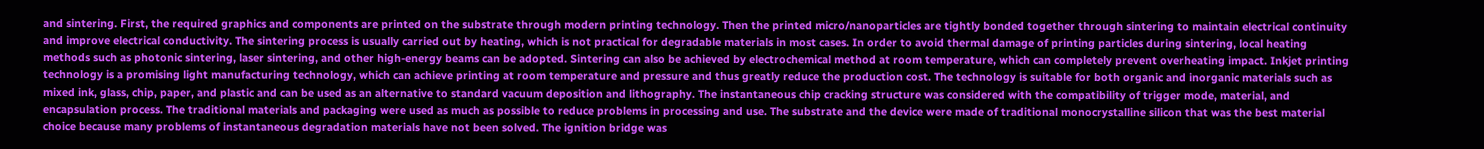and sintering. First, the required graphics and components are printed on the substrate through modern printing technology. Then the printed micro/nanoparticles are tightly bonded together through sintering to maintain electrical continuity and improve electrical conductivity. The sintering process is usually carried out by heating, which is not practical for degradable materials in most cases. In order to avoid thermal damage of printing particles during sintering, local heating methods such as photonic sintering, laser sintering, and other high-energy beams can be adopted. Sintering can also be achieved by electrochemical method at room temperature, which can completely prevent overheating impact. Inkjet printing technology is a promising light manufacturing technology, which can achieve printing at room temperature and pressure and thus greatly reduce the production cost. The technology is suitable for both organic and inorganic materials such as mixed ink, glass, chip, paper, and plastic and can be used as an alternative to standard vacuum deposition and lithography. The instantaneous chip cracking structure was considered with the compatibility of trigger mode, material, and encapsulation process. The traditional materials and packaging were used as much as possible to reduce problems in processing and use. The substrate and the device were made of traditional monocrystalline silicon that was the best material choice because many problems of instantaneous degradation materials have not been solved. The ignition bridge was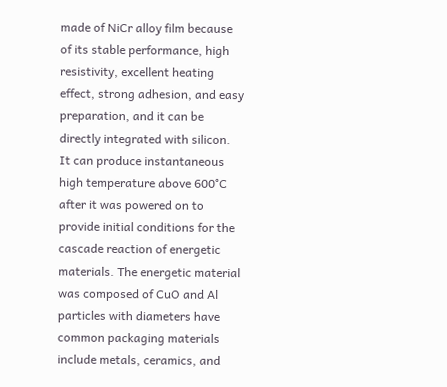made of NiCr alloy film because of its stable performance, high resistivity, excellent heating effect, strong adhesion, and easy preparation, and it can be directly integrated with silicon. It can produce instantaneous high temperature above 600°C after it was powered on to provide initial conditions for the cascade reaction of energetic materials. The energetic material was composed of CuO and Al particles with diameters have common packaging materials include metals, ceramics, and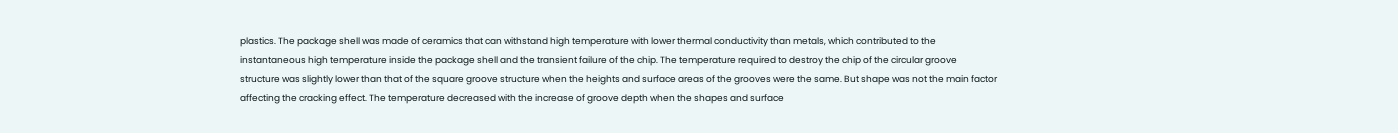plastics. The package shell was made of ceramics that can withstand high temperature with lower thermal conductivity than metals, which contributed to the instantaneous high temperature inside the package shell and the transient failure of the chip. The temperature required to destroy the chip of the circular groove structure was slightly lower than that of the square groove structure when the heights and surface areas of the grooves were the same. But shape was not the main factor affecting the cracking effect. The temperature decreased with the increase of groove depth when the shapes and surface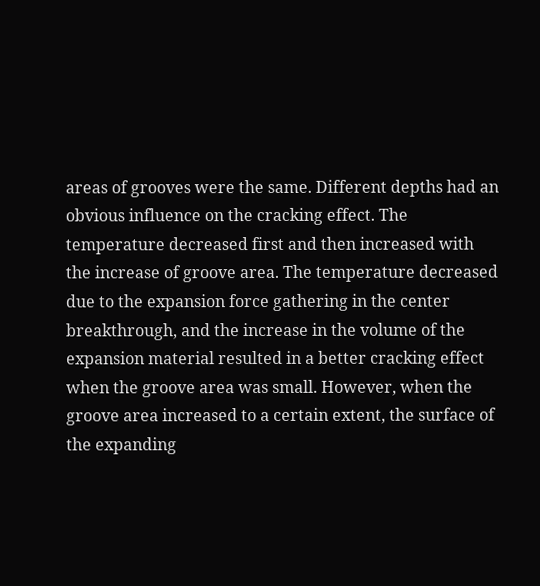areas of grooves were the same. Different depths had an obvious influence on the cracking effect. The temperature decreased first and then increased with the increase of groove area. The temperature decreased due to the expansion force gathering in the center breakthrough, and the increase in the volume of the expansion material resulted in a better cracking effect when the groove area was small. However, when the groove area increased to a certain extent, the surface of the expanding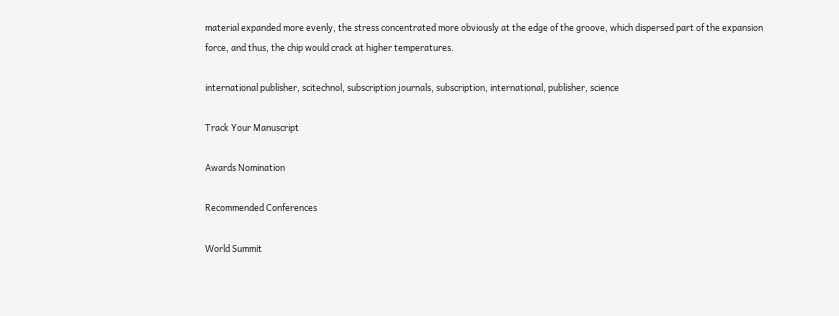material expanded more evenly, the stress concentrated more obviously at the edge of the groove, which dispersed part of the expansion force, and thus, the chip would crack at higher temperatures.

international publisher, scitechnol, subscription journals, subscription, international, publisher, science

Track Your Manuscript

Awards Nomination

Recommended Conferences

World Summit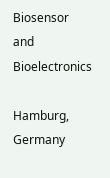Biosensor and Bioelectronics

Hamburg, Germany